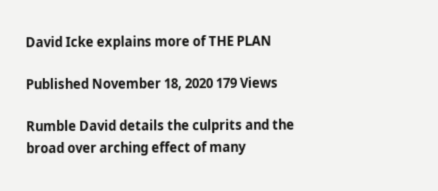David Icke explains more of THE PLAN

Published November 18, 2020 179 Views

Rumble David details the culprits and the broad over arching effect of many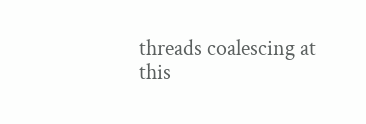threads coalescing at this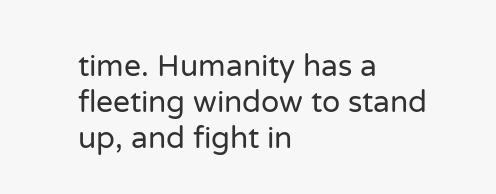time. Humanity has a fleeting window to stand up, and fight in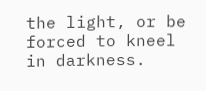the light, or be forced to kneel in darkness.